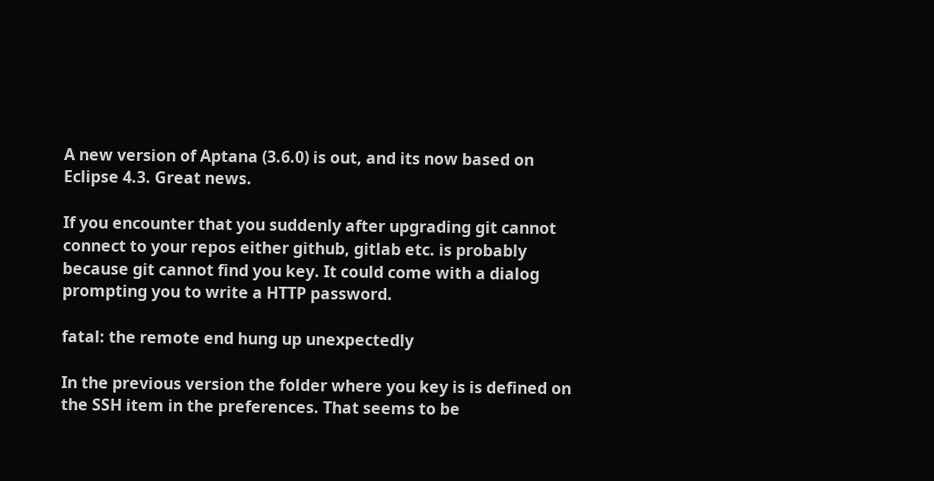A new version of Aptana (3.6.0) is out, and its now based on Eclipse 4.3. Great news.

If you encounter that you suddenly after upgrading git cannot connect to your repos either github, gitlab etc. is probably because git cannot find you key. It could come with a dialog prompting you to write a HTTP password.

fatal: the remote end hung up unexpectedly

In the previous version the folder where you key is is defined on the SSH item in the preferences. That seems to be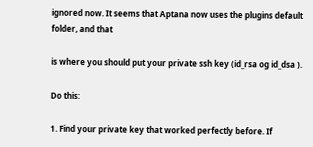ignored now. It seems that Aptana now uses the plugins default folder, and that

is where you should put your private ssh key (id_rsa og id_dsa ).

Do this:

1. Find your private key that worked perfectly before. If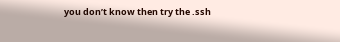you don’t know then try the .ssh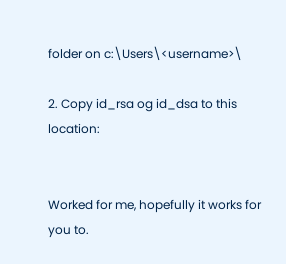folder on c:\Users\<username>\

2. Copy id_rsa og id_dsa to this location:


Worked for me, hopefully it works for you to.